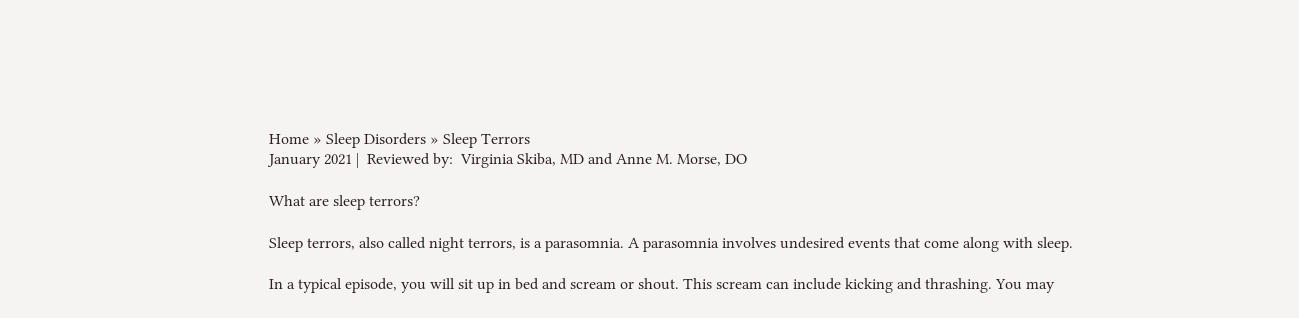Home » Sleep Disorders » Sleep Terrors
January 2021 |  Reviewed by:  Virginia Skiba, MD and Anne M. Morse, DO

What are sleep terrors?

Sleep terrors, also called night terrors, is a parasomnia. A parasomnia involves undesired events that come along with sleep.

In a typical episode, you will sit up in bed and scream or shout. This scream can include kicking and thrashing. You may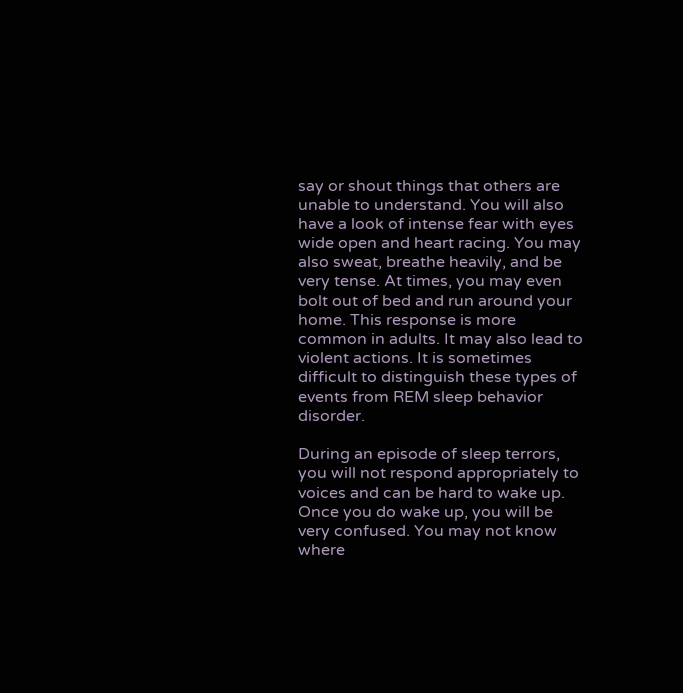say or shout things that others are unable to understand. You will also have a look of intense fear with eyes wide open and heart racing. You may also sweat, breathe heavily, and be very tense. At times, you may even bolt out of bed and run around your home. This response is more common in adults. It may also lead to violent actions. It is sometimes difficult to distinguish these types of events from REM sleep behavior disorder.

During an episode of sleep terrors, you will not respond appropriately to voices and can be hard to wake up. Once you do wake up, you will be very confused. You may not know where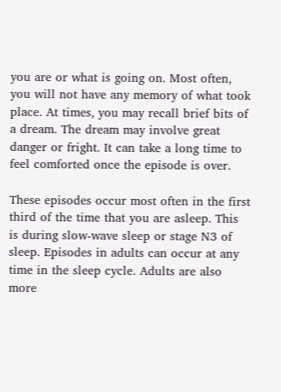you are or what is going on. Most often, you will not have any memory of what took place. At times, you may recall brief bits of a dream. The dream may involve great danger or fright. It can take a long time to feel comforted once the episode is over.

These episodes occur most often in the first third of the time that you are asleep. This is during slow-wave sleep or stage N3 of sleep. Episodes in adults can occur at any time in the sleep cycle. Adults are also more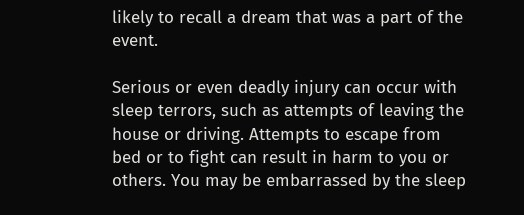likely to recall a dream that was a part of the event.

Serious or even deadly injury can occur with sleep terrors, such as attempts of leaving the house or driving. Attempts to escape from bed or to fight can result in harm to you or others. You may be embarrassed by the sleep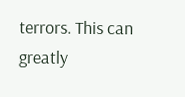terrors. This can greatly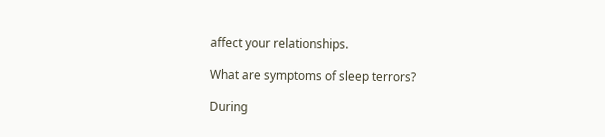affect your relationships.

What are symptoms of sleep terrors?

During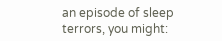an episode of sleep terrors, you might: